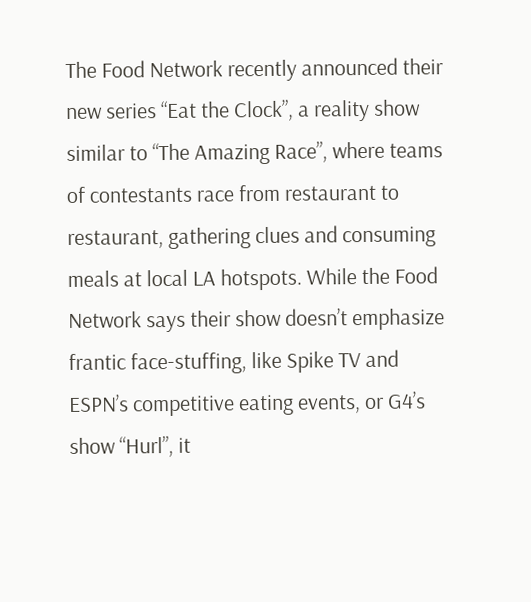The Food Network recently announced their new series “Eat the Clock”, a reality show similar to “The Amazing Race”, where teams of contestants race from restaurant to restaurant, gathering clues and consuming meals at local LA hotspots. While the Food Network says their show doesn’t emphasize frantic face-stuffing, like Spike TV and ESPN’s competitive eating events, or G4’s show “Hurl”, it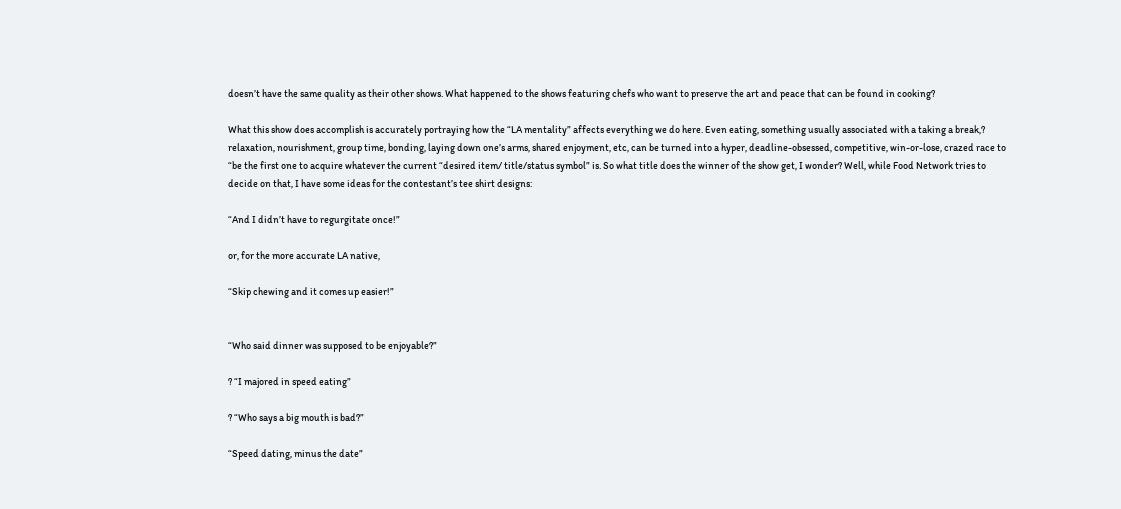doesn’t have the same quality as their other shows. What happened to the shows featuring chefs who want to preserve the art and peace that can be found in cooking?

What this show does accomplish is accurately portraying how the “LA mentality” affects everything we do here. Even eating, something usually associated with a taking a break,? relaxation, nourishment, group time, bonding, laying down one’s arms, shared enjoyment, etc, can be turned into a hyper, deadline-obsessed, competitive, win-or-lose, crazed race to “be the first one to acquire whatever the current “desired item/ title/status symbol” is. So what title does the winner of the show get, I wonder? Well, while Food Network tries to decide on that, I have some ideas for the contestant’s tee shirt designs:

“And I didn’t have to regurgitate once!”

or, for the more accurate LA native,

“Skip chewing and it comes up easier!”


“Who said dinner was supposed to be enjoyable?”

? “I majored in speed eating”

? “Who says a big mouth is bad?”

“Speed dating, minus the date”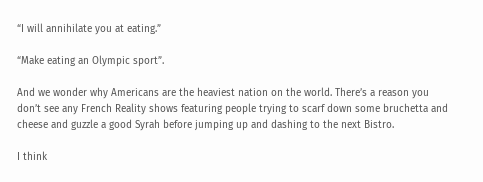“I will annihilate you at eating.”

“Make eating an Olympic sport”.

And we wonder why Americans are the heaviest nation on the world. There’s a reason you don’t see any French Reality shows featuring people trying to scarf down some bruchetta and cheese and guzzle a good Syrah before jumping up and dashing to the next Bistro.

I think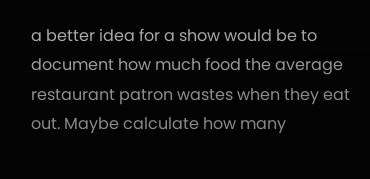a better idea for a show would be to document how much food the average restaurant patron wastes when they eat out. Maybe calculate how many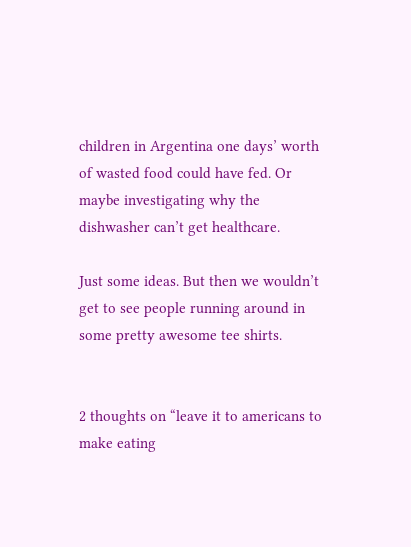children in Argentina one days’ worth of wasted food could have fed. Or maybe investigating why the dishwasher can’t get healthcare.

Just some ideas. But then we wouldn’t get to see people running around in some pretty awesome tee shirts.


2 thoughts on “leave it to americans to make eating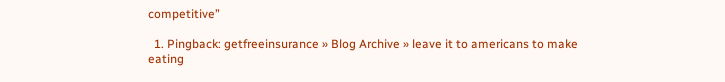competitive”

  1. Pingback: getfreeinsurance » Blog Archive » leave it to americans to make eating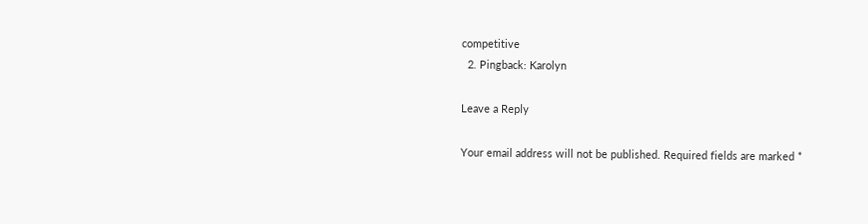competitive
  2. Pingback: Karolyn

Leave a Reply

Your email address will not be published. Required fields are marked *